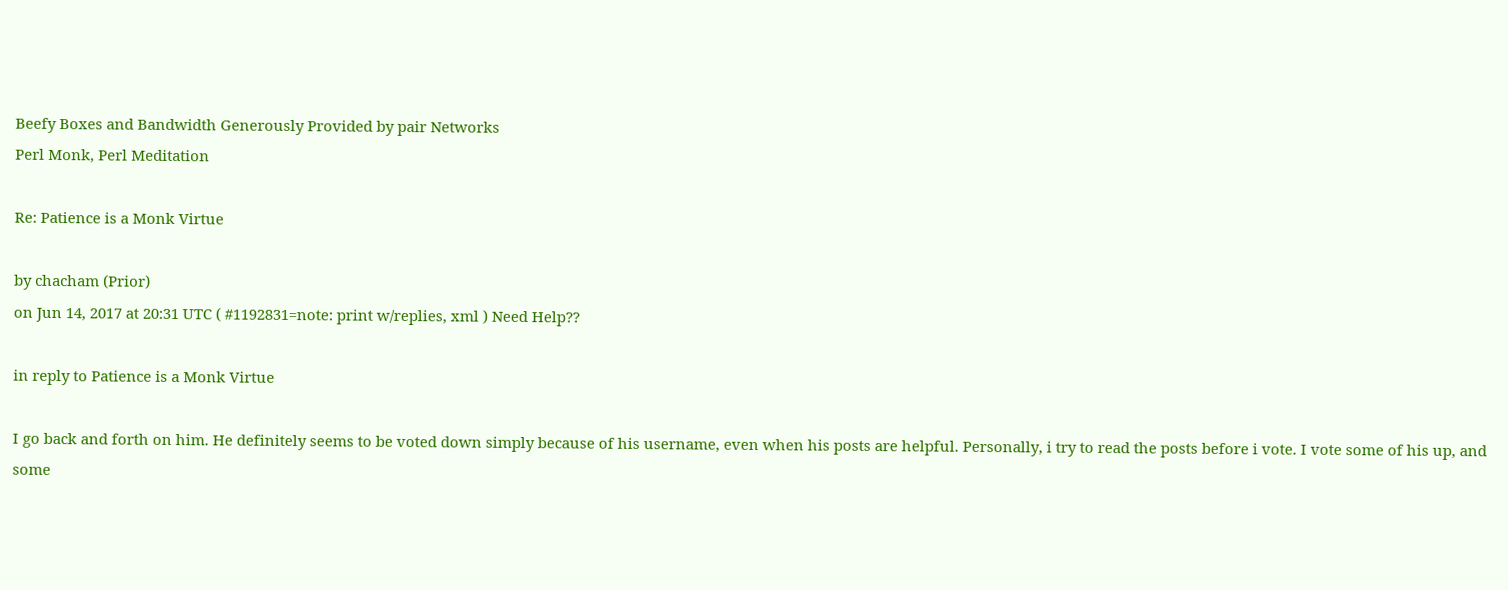Beefy Boxes and Bandwidth Generously Provided by pair Networks
Perl Monk, Perl Meditation

Re: Patience is a Monk Virtue

by chacham (Prior)
on Jun 14, 2017 at 20:31 UTC ( #1192831=note: print w/replies, xml ) Need Help??

in reply to Patience is a Monk Virtue

I go back and forth on him. He definitely seems to be voted down simply because of his username, even when his posts are helpful. Personally, i try to read the posts before i vote. I vote some of his up, and some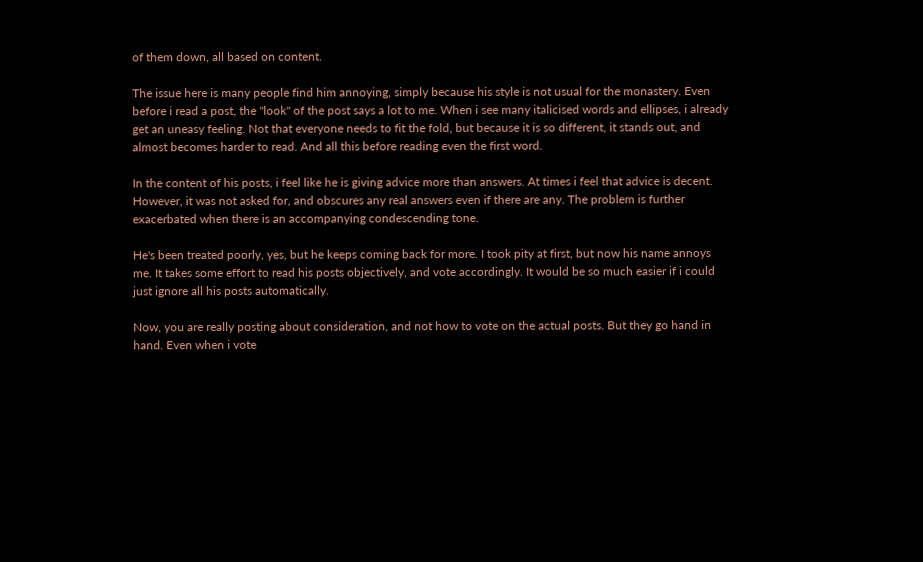of them down, all based on content.

The issue here is many people find him annoying, simply because his style is not usual for the monastery. Even before i read a post, the "look" of the post says a lot to me. When i see many italicised words and ellipses, i already get an uneasy feeling. Not that everyone needs to fit the fold, but because it is so different, it stands out, and almost becomes harder to read. And all this before reading even the first word.

In the content of his posts, i feel like he is giving advice more than answers. At times i feel that advice is decent. However, it was not asked for, and obscures any real answers even if there are any. The problem is further exacerbated when there is an accompanying condescending tone.

He's been treated poorly, yes, but he keeps coming back for more. I took pity at first, but now his name annoys me. It takes some effort to read his posts objectively, and vote accordingly. It would be so much easier if i could just ignore all his posts automatically.

Now, you are really posting about consideration, and not how to vote on the actual posts. But they go hand in hand. Even when i vote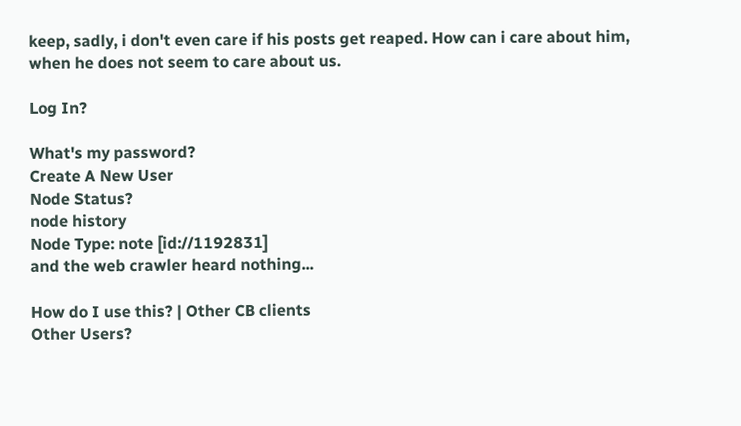keep, sadly, i don't even care if his posts get reaped. How can i care about him, when he does not seem to care about us.

Log In?

What's my password?
Create A New User
Node Status?
node history
Node Type: note [id://1192831]
and the web crawler heard nothing...

How do I use this? | Other CB clients
Other Users?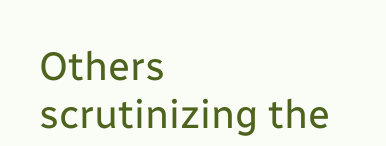Others scrutinizing the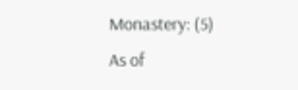Monastery: (5)
As of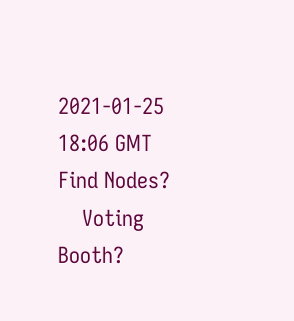2021-01-25 18:06 GMT
Find Nodes?
    Voting Booth?